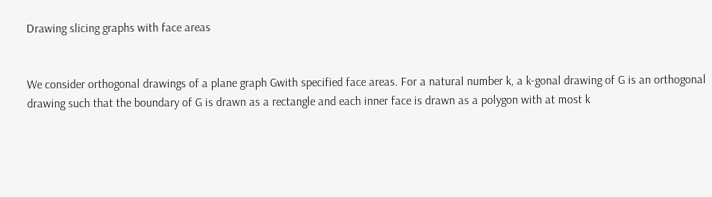Drawing slicing graphs with face areas


We consider orthogonal drawings of a plane graph Gwith specified face areas. For a natural number k, a k-gonal drawing of G is an orthogonal drawing such that the boundary of G is drawn as a rectangle and each inner face is drawn as a polygon with at most k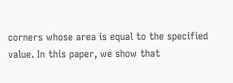corners whose area is equal to the specified value. In this paper, we show that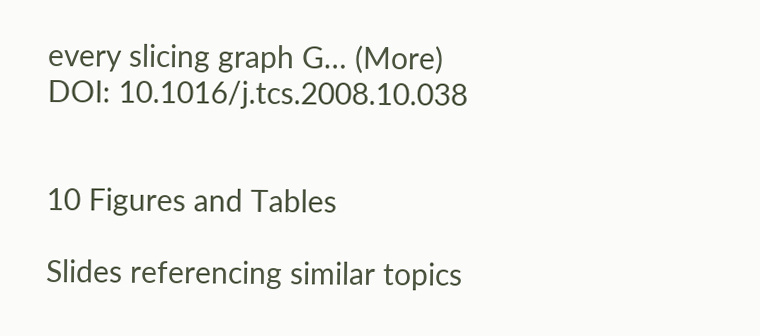every slicing graph G… (More)
DOI: 10.1016/j.tcs.2008.10.038


10 Figures and Tables

Slides referencing similar topics